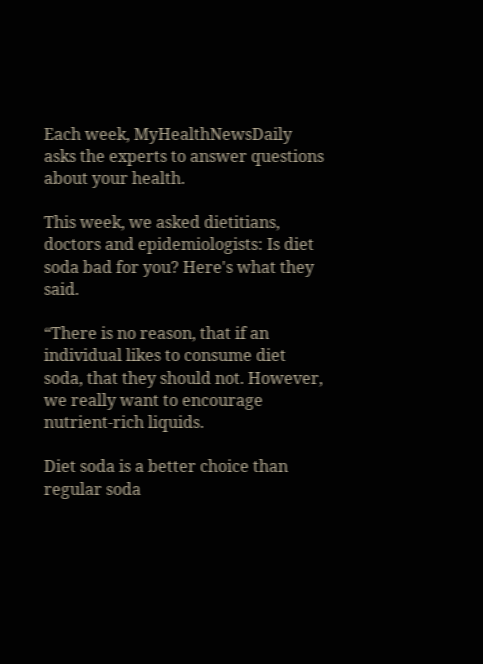Each week, MyHealthNewsDaily asks the experts to answer questions about your health.

This week, we asked dietitians, doctors and epidemiologists: Is diet soda bad for you? Here's what they said.

“There is no reason, that if an individual likes to consume diet soda, that they should not. However, we really want to encourage nutrient-rich liquids.

Diet soda is a better choice than regular soda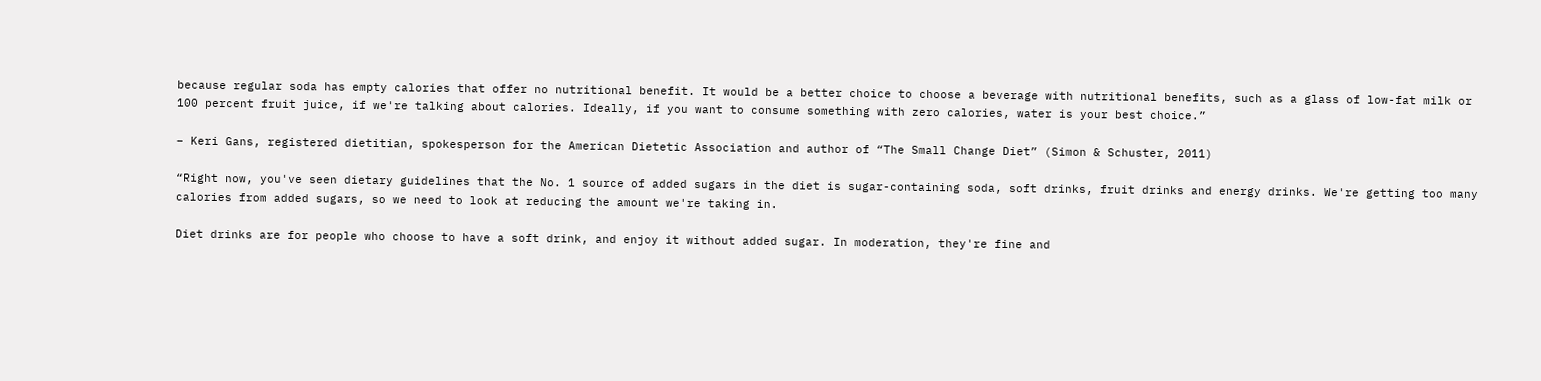because regular soda has empty calories that offer no nutritional benefit. It would be a better choice to choose a beverage with nutritional benefits, such as a glass of low-fat milk or 100 percent fruit juice, if we're talking about calories. Ideally, if you want to consume something with zero calories, water is your best choice.”

– Keri Gans, registered dietitian, spokesperson for the American Dietetic Association and author of “The Small Change Diet” (Simon & Schuster, 2011)

“Right now, you've seen dietary guidelines that the No. 1 source of added sugars in the diet is sugar-containing soda, soft drinks, fruit drinks and energy drinks. We're getting too many calories from added sugars, so we need to look at reducing the amount we're taking in.

Diet drinks are for people who choose to have a soft drink, and enjoy it without added sugar. In moderation, they're fine and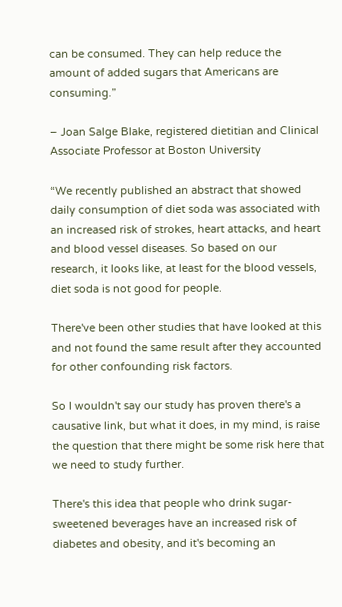can be consumed. They can help reduce the amount of added sugars that Americans are consuming.”

– Joan Salge Blake, registered dietitian and Clinical Associate Professor at Boston University

“We recently published an abstract that showed daily consumption of diet soda was associated with an increased risk of strokes, heart attacks, and heart and blood vessel diseases. So based on our research, it looks like, at least for the blood vessels, diet soda is not good for people.

There've been other studies that have looked at this and not found the same result after they accounted for other confounding risk factors.

So I wouldn't say our study has proven there's a causative link, but what it does, in my mind, is raise the question that there might be some risk here that we need to study further.

There's this idea that people who drink sugar-sweetened beverages have an increased risk of diabetes and obesity, and it's becoming an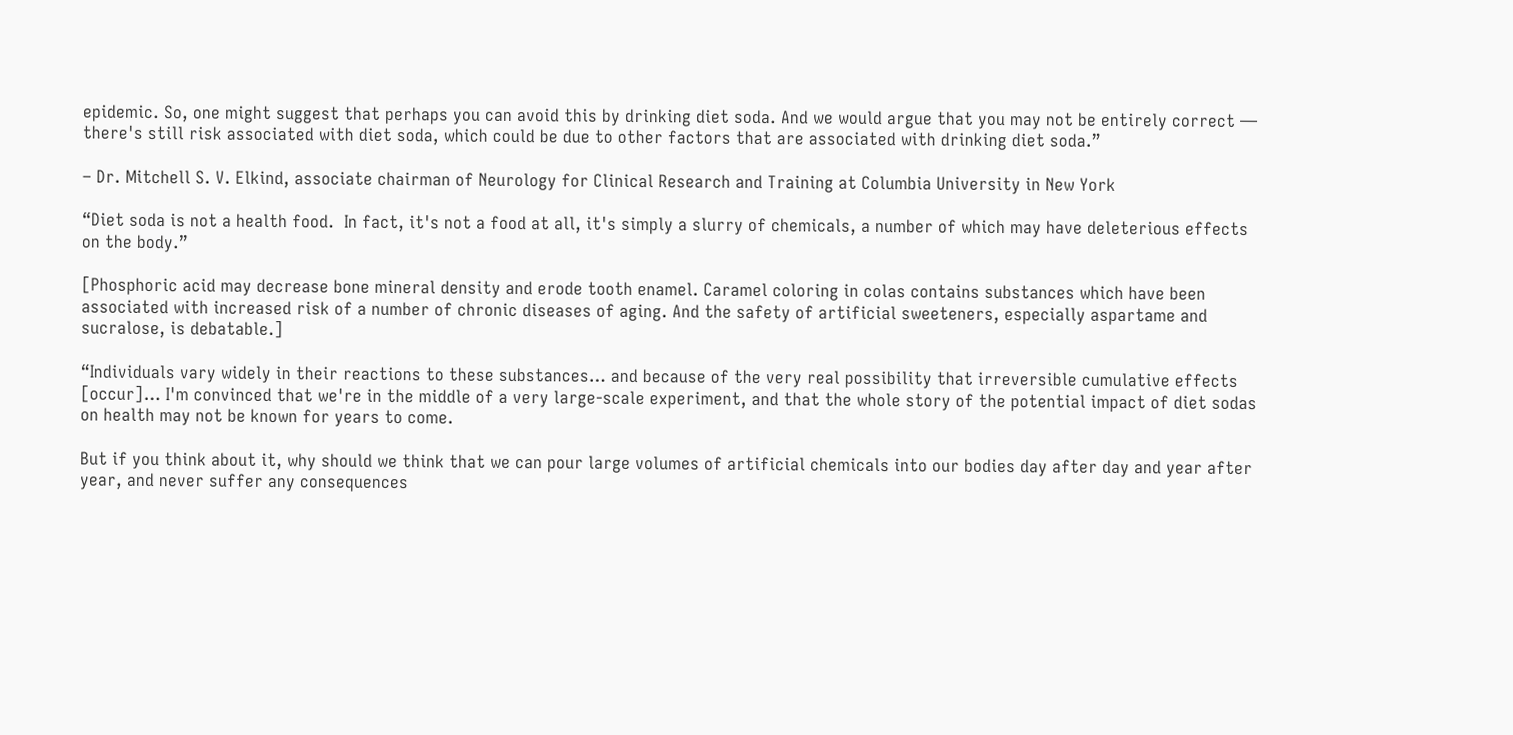epidemic. So, one might suggest that perhaps you can avoid this by drinking diet soda. And we would argue that you may not be entirely correct — there's still risk associated with diet soda, which could be due to other factors that are associated with drinking diet soda.”

– Dr. Mitchell S. V. Elkind, associate chairman of Neurology for Clinical Research and Training at Columbia University in New York

“Diet soda is not a health food.  In fact, it's not a food at all, it's simply a slurry of chemicals, a number of which may have deleterious effects on the body.”

[Phosphoric acid may decrease bone mineral density and erode tooth enamel. Caramel coloring in colas contains substances which have been associated with increased risk of a number of chronic diseases of aging. And the safety of artificial sweeteners, especially aspartame and sucralose, is debatable.]

“Individuals vary widely in their reactions to these substances… and because of the very real possibility that irreversible cumulative effects [occur]… I'm convinced that we're in the middle of a very large-scale experiment, and that the whole story of the potential impact of diet sodas on health may not be known for years to come.

But if you think about it, why should we think that we can pour large volumes of artificial chemicals into our bodies day after day and year after year, and never suffer any consequences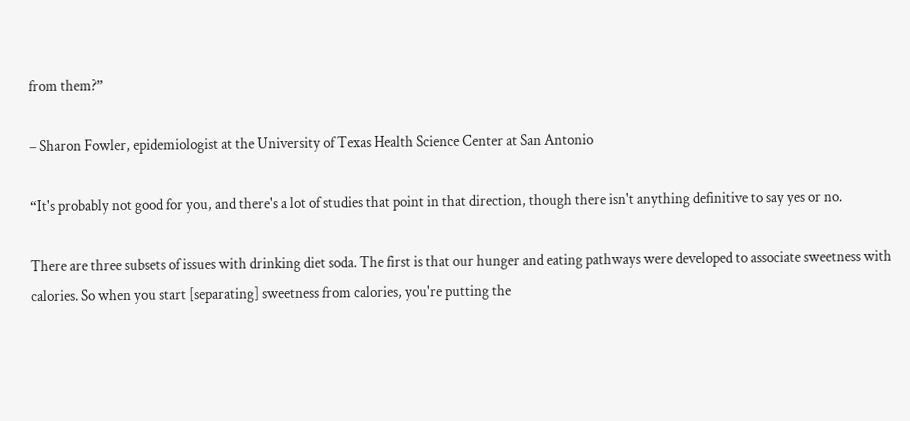from them?”

– Sharon Fowler, epidemiologist at the University of Texas Health Science Center at San Antonio

“It's probably not good for you, and there's a lot of studies that point in that direction, though there isn't anything definitive to say yes or no.

There are three subsets of issues with drinking diet soda. The first is that our hunger and eating pathways were developed to associate sweetness with calories. So when you start [separating] sweetness from calories, you're putting the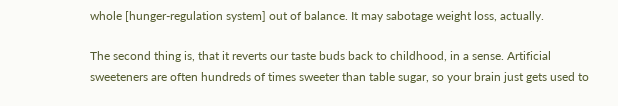whole [hunger-regulation system] out of balance. It may sabotage weight loss, actually.

The second thing is, that it reverts our taste buds back to childhood, in a sense. Artificial sweeteners are often hundreds of times sweeter than table sugar, so your brain just gets used to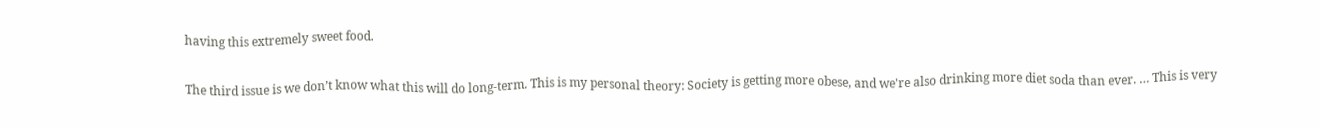having this extremely sweet food.

The third issue is we don’t know what this will do long-term. This is my personal theory: Society is getting more obese, and we're also drinking more diet soda than ever. … This is very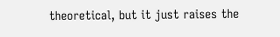theoretical, but it just raises the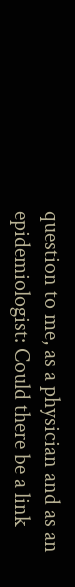question to me, as a physician and as an epidemiologist: Could there be a link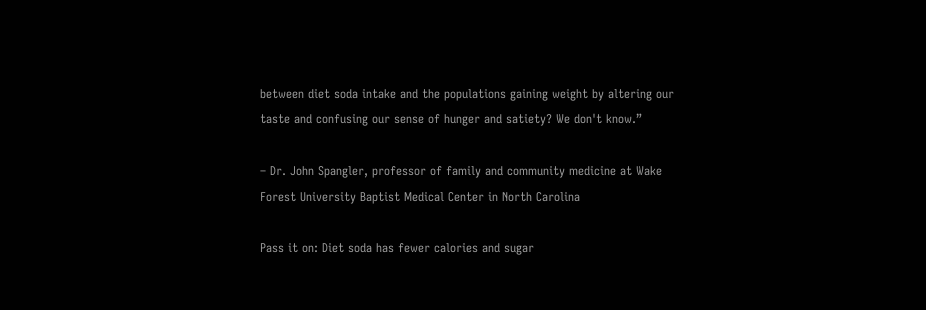between diet soda intake and the populations gaining weight by altering our taste and confusing our sense of hunger and satiety? We don't know.”

– Dr. John Spangler, professor of family and community medicine at Wake Forest University Baptist Medical Center in North Carolina

Pass it on: Diet soda has fewer calories and sugar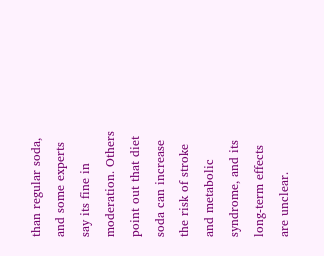than regular soda, and some experts say its fine in moderation. Others point out that diet soda can increase the risk of stroke and metabolic syndrome, and its long-term effects are unclear.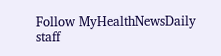Follow MyHealthNewsDaily staff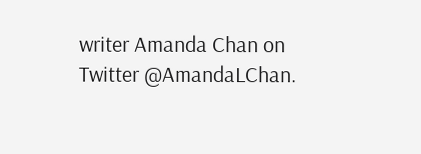writer Amanda Chan on Twitter @AmandaLChan.